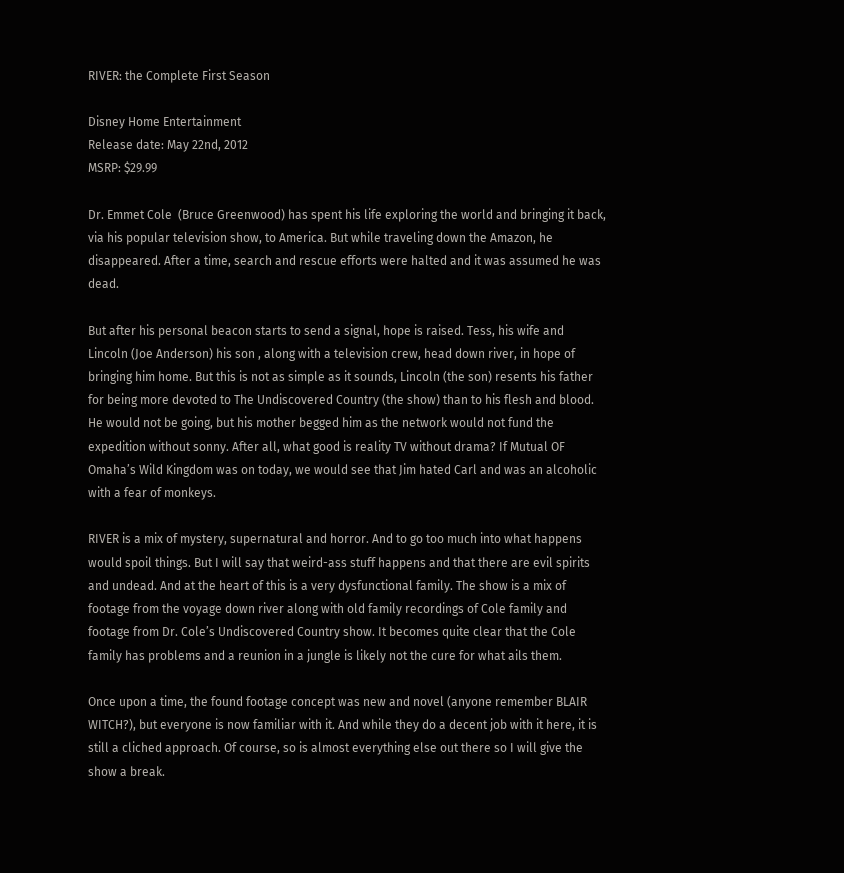RIVER: the Complete First Season

Disney Home Entertainment
Release date: May 22nd, 2012
MSRP: $29.99

Dr. Emmet Cole  (Bruce Greenwood) has spent his life exploring the world and bringing it back, via his popular television show, to America. But while traveling down the Amazon, he disappeared. After a time, search and rescue efforts were halted and it was assumed he was dead.

But after his personal beacon starts to send a signal, hope is raised. Tess, his wife and Lincoln (Joe Anderson) his son , along with a television crew, head down river, in hope of bringing him home. But this is not as simple as it sounds, Lincoln (the son) resents his father for being more devoted to The Undiscovered Country (the show) than to his flesh and blood. He would not be going, but his mother begged him as the network would not fund the expedition without sonny. After all, what good is reality TV without drama? If Mutual OF Omaha’s Wild Kingdom was on today, we would see that Jim hated Carl and was an alcoholic with a fear of monkeys.

RIVER is a mix of mystery, supernatural and horror. And to go too much into what happens would spoil things. But I will say that weird-ass stuff happens and that there are evil spirits and undead. And at the heart of this is a very dysfunctional family. The show is a mix of footage from the voyage down river along with old family recordings of Cole family and footage from Dr. Cole’s Undiscovered Country show. It becomes quite clear that the Cole family has problems and a reunion in a jungle is likely not the cure for what ails them.

Once upon a time, the found footage concept was new and novel (anyone remember BLAIR WITCH?), but everyone is now familiar with it. And while they do a decent job with it here, it is still a cliched approach. Of course, so is almost everything else out there so I will give the show a break.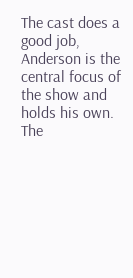The cast does a good job, Anderson is the central focus of the show and holds his own. The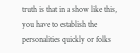truth is that in a show like this, you have to establish the personalities quickly or folks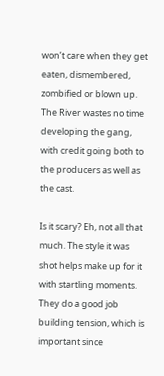won’t care when they get eaten, dismembered, zombified or blown up. The River wastes no time developing the gang, with credit going both to the producers as well as the cast.

Is it scary? Eh, not all that much. The style it was shot helps make up for it with startling moments. They do a good job building tension, which is important since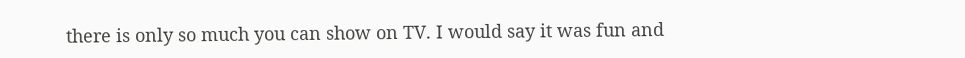there is only so much you can show on TV. I would say it was fun and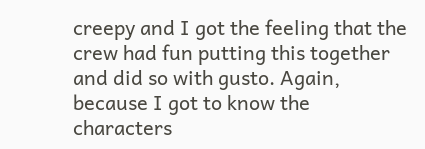creepy and I got the feeling that the crew had fun putting this together and did so with gusto. Again, because I got to know the characters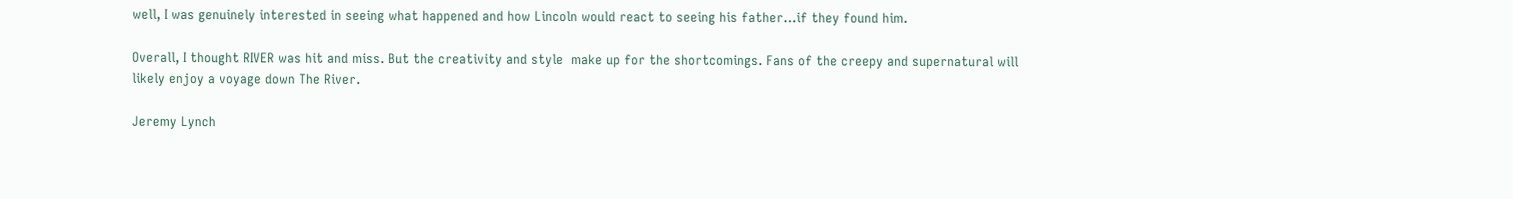well, I was genuinely interested in seeing what happened and how Lincoln would react to seeing his father…if they found him.

Overall, I thought RIVER was hit and miss. But the creativity and style  make up for the shortcomings. Fans of the creepy and supernatural will likely enjoy a voyage down The River.

Jeremy Lynch